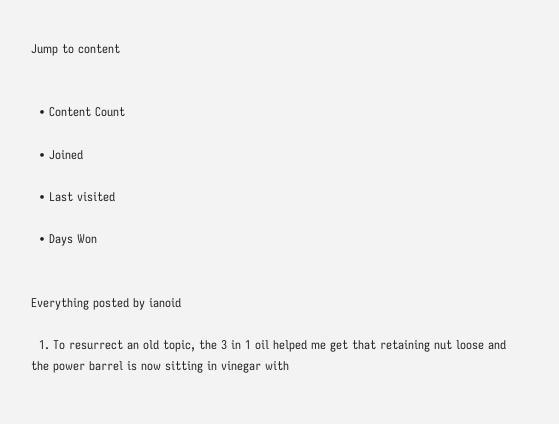Jump to content


  • Content Count

  • Joined

  • Last visited

  • Days Won


Everything posted by ianoid

  1. To resurrect an old topic, the 3 in 1 oil helped me get that retaining nut loose and the power barrel is now sitting in vinegar with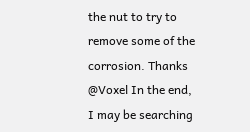the nut to try to remove some of the corrosion. Thanks @Voxel In the end, I may be searching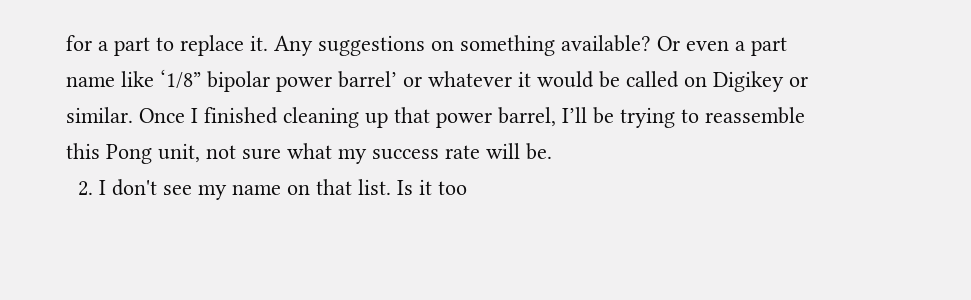for a part to replace it. Any suggestions on something available? Or even a part name like ‘1/8” bipolar power barrel’ or whatever it would be called on Digikey or similar. Once I finished cleaning up that power barrel, I’ll be trying to reassemble this Pong unit, not sure what my success rate will be.
  2. I don't see my name on that list. Is it too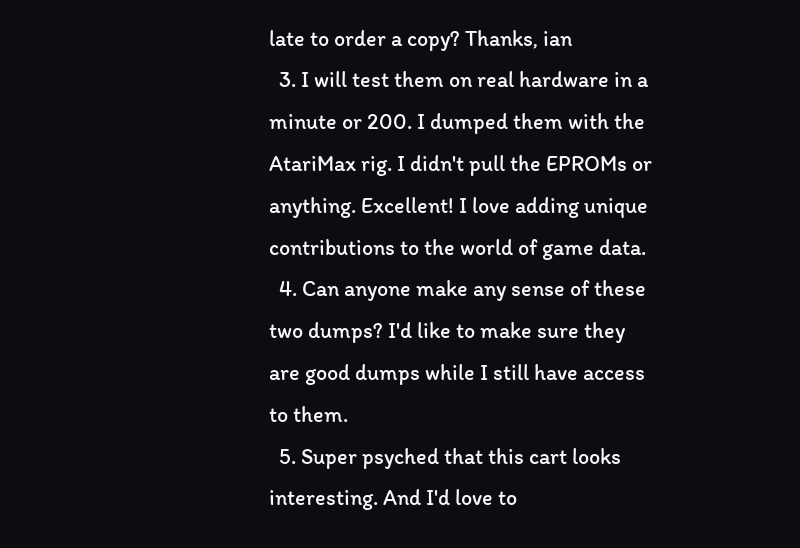late to order a copy? Thanks, ian
  3. I will test them on real hardware in a minute or 200. I dumped them with the AtariMax rig. I didn't pull the EPROMs or anything. Excellent! I love adding unique contributions to the world of game data.
  4. Can anyone make any sense of these two dumps? I'd like to make sure they are good dumps while I still have access to them.
  5. Super psyched that this cart looks interesting. And I'd love to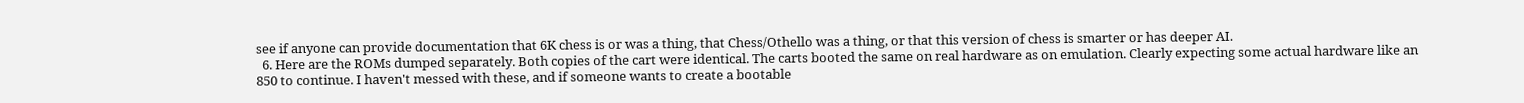see if anyone can provide documentation that 6K chess is or was a thing, that Chess/Othello was a thing, or that this version of chess is smarter or has deeper AI.
  6. Here are the ROMs dumped separately. Both copies of the cart were identical. The carts booted the same on real hardware as on emulation. Clearly expecting some actual hardware like an 850 to continue. I haven't messed with these, and if someone wants to create a bootable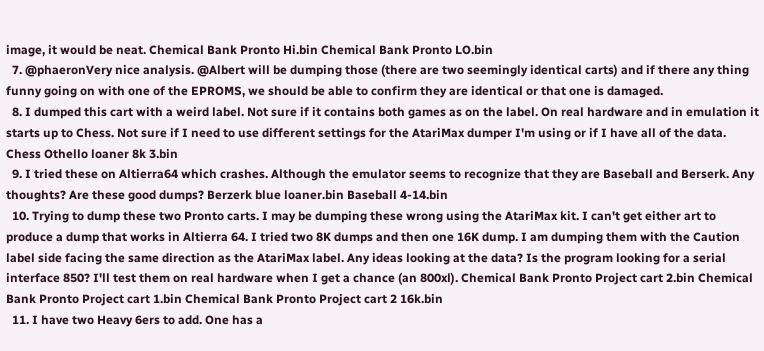image, it would be neat. Chemical Bank Pronto Hi.bin Chemical Bank Pronto LO.bin
  7. @phaeronVery nice analysis. @Albert will be dumping those (there are two seemingly identical carts) and if there any thing funny going on with one of the EPROMS, we should be able to confirm they are identical or that one is damaged.
  8. I dumped this cart with a weird label. Not sure if it contains both games as on the label. On real hardware and in emulation it starts up to Chess. Not sure if I need to use different settings for the AtariMax dumper I'm using or if I have all of the data. Chess Othello loaner 8k 3.bin
  9. I tried these on Altierra64 which crashes. Although the emulator seems to recognize that they are Baseball and Berserk. Any thoughts? Are these good dumps? Berzerk blue loaner.bin Baseball 4-14.bin
  10. Trying to dump these two Pronto carts. I may be dumping these wrong using the AtariMax kit. I can't get either art to produce a dump that works in Altierra 64. I tried two 8K dumps and then one 16K dump. I am dumping them with the Caution label side facing the same direction as the AtariMax label. Any ideas looking at the data? Is the program looking for a serial interface 850? I'll test them on real hardware when I get a chance (an 800xl). Chemical Bank Pronto Project cart 2.bin Chemical Bank Pronto Project cart 1.bin Chemical Bank Pronto Project cart 2 16k.bin
  11. I have two Heavy 6ers to add. One has a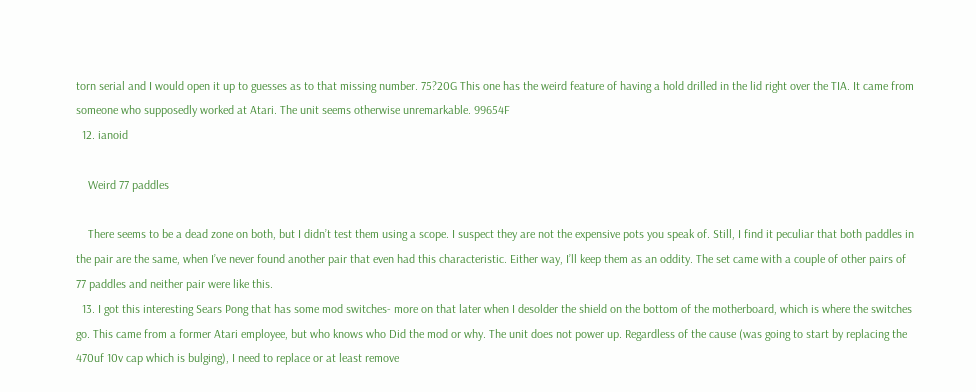torn serial and I would open it up to guesses as to that missing number. 75?20G This one has the weird feature of having a hold drilled in the lid right over the TIA. It came from someone who supposedly worked at Atari. The unit seems otherwise unremarkable. 99654F
  12. ianoid

    Weird 77 paddles

    There seems to be a dead zone on both, but I didn’t test them using a scope. I suspect they are not the expensive pots you speak of. Still, I find it peculiar that both paddles in the pair are the same, when I’ve never found another pair that even had this characteristic. Either way, I’ll keep them as an oddity. The set came with a couple of other pairs of 77 paddles and neither pair were like this.
  13. I got this interesting Sears Pong that has some mod switches- more on that later when I desolder the shield on the bottom of the motherboard, which is where the switches go. This came from a former Atari employee, but who knows who Did the mod or why. The unit does not power up. Regardless of the cause (was going to start by replacing the 470uf 10v cap which is bulging), I need to replace or at least remove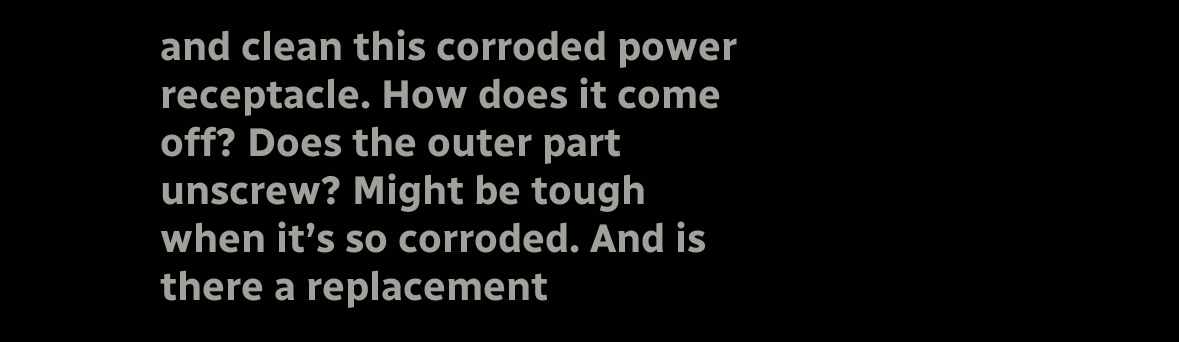and clean this corroded power receptacle. How does it come off? Does the outer part unscrew? Might be tough when it’s so corroded. And is there a replacement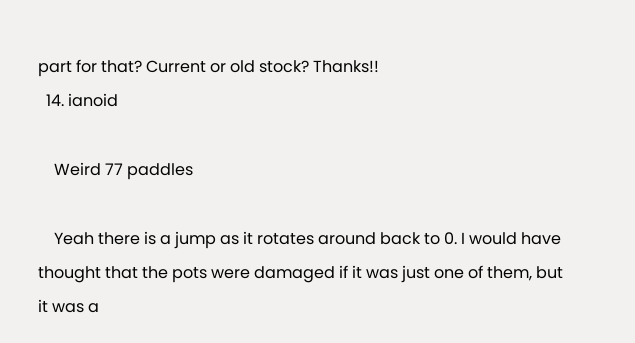part for that? Current or old stock? Thanks!!
  14. ianoid

    Weird 77 paddles

    Yeah there is a jump as it rotates around back to 0. I would have thought that the pots were damaged if it was just one of them, but it was a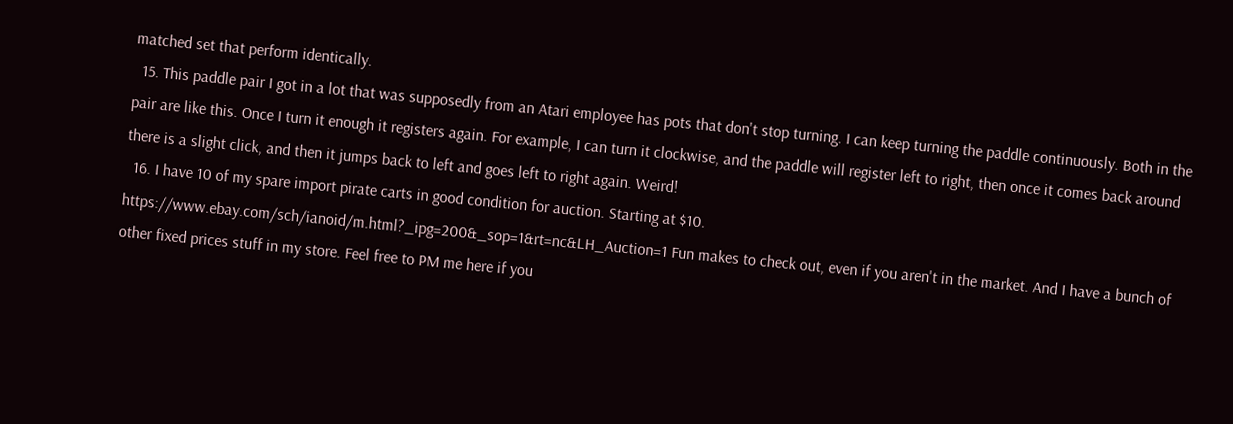matched set that perform identically.
  15. This paddle pair I got in a lot that was supposedly from an Atari employee has pots that don't stop turning. I can keep turning the paddle continuously. Both in the pair are like this. Once I turn it enough it registers again. For example, I can turn it clockwise, and the paddle will register left to right, then once it comes back around there is a slight click, and then it jumps back to left and goes left to right again. Weird!
  16. I have 10 of my spare import pirate carts in good condition for auction. Starting at $10. https://www.ebay.com/sch/ianoid/m.html?_ipg=200&_sop=1&rt=nc&LH_Auction=1 Fun makes to check out, even if you aren't in the market. And I have a bunch of other fixed prices stuff in my store. Feel free to PM me here if you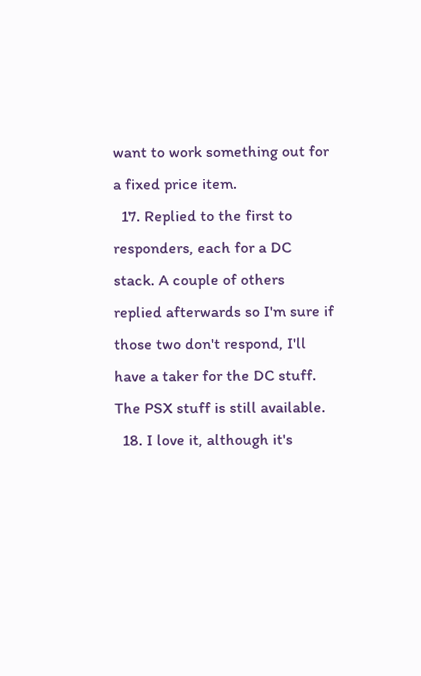want to work something out for a fixed price item.
  17. Replied to the first to responders, each for a DC stack. A couple of others replied afterwards so I'm sure if those two don't respond, I'll have a taker for the DC stuff. The PSX stuff is still available.
  18. I love it, although it's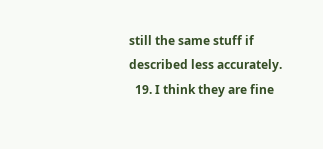still the same stuff if described less accurately.
  19. I think they are fine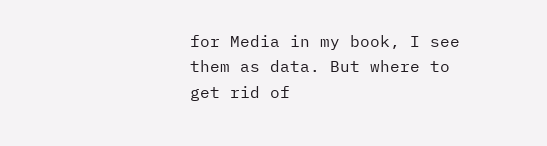for Media in my book, I see them as data. But where to get rid of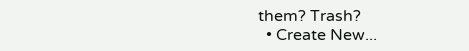them? Trash?
  • Create New...